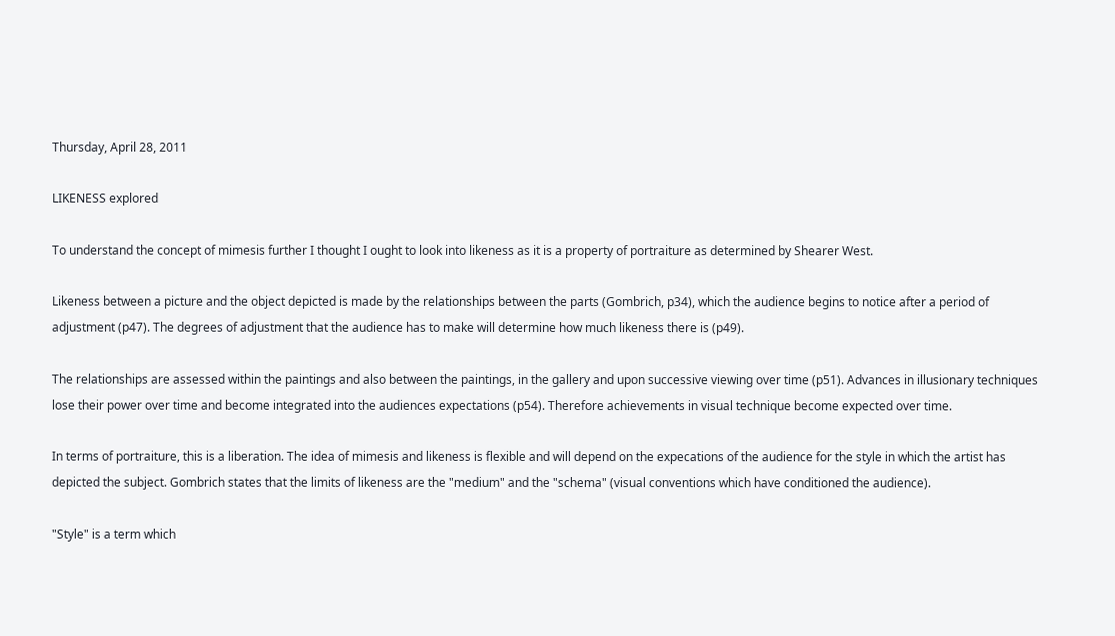Thursday, April 28, 2011

LIKENESS explored

To understand the concept of mimesis further I thought I ought to look into likeness as it is a property of portraiture as determined by Shearer West.

Likeness between a picture and the object depicted is made by the relationships between the parts (Gombrich, p34), which the audience begins to notice after a period of adjustment (p47). The degrees of adjustment that the audience has to make will determine how much likeness there is (p49).

The relationships are assessed within the paintings and also between the paintings, in the gallery and upon successive viewing over time (p51). Advances in illusionary techniques lose their power over time and become integrated into the audiences expectations (p54). Therefore achievements in visual technique become expected over time.

In terms of portraiture, this is a liberation. The idea of mimesis and likeness is flexible and will depend on the expecations of the audience for the style in which the artist has depicted the subject. Gombrich states that the limits of likeness are the "medium" and the "schema" (visual conventions which have conditioned the audience).

"Style" is a term which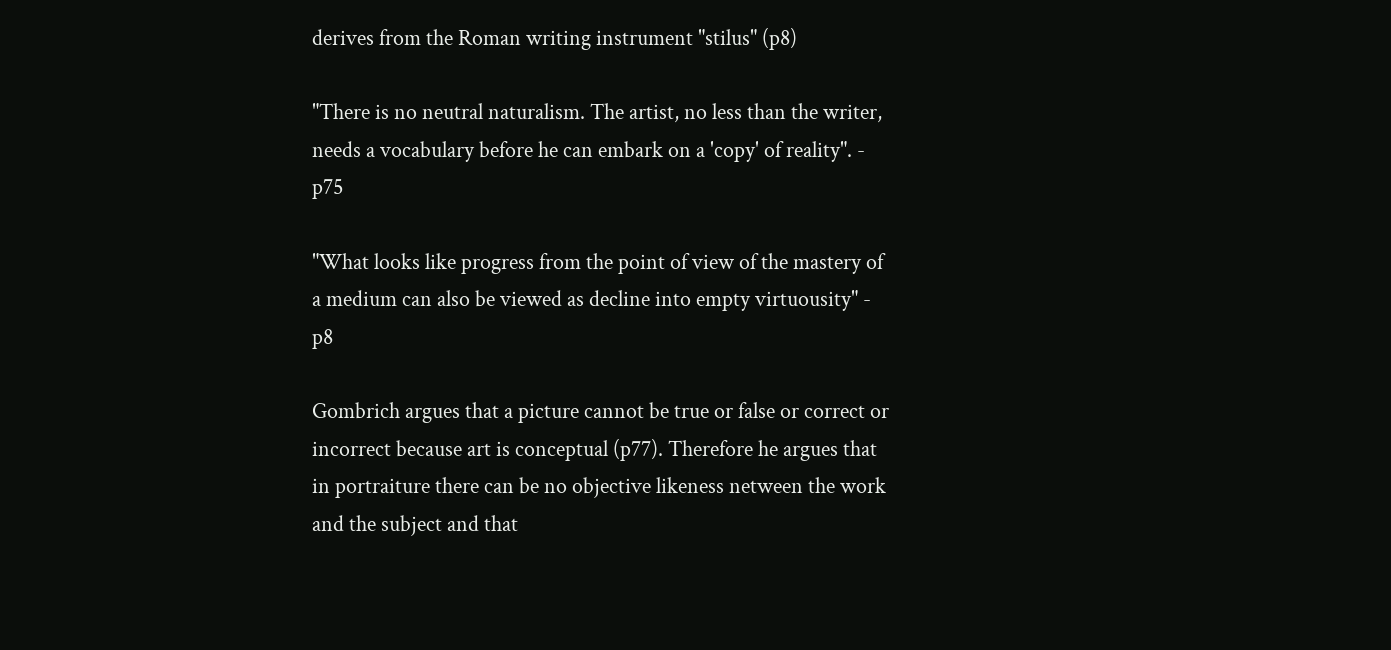derives from the Roman writing instrument "stilus" (p8)

"There is no neutral naturalism. The artist, no less than the writer, needs a vocabulary before he can embark on a 'copy' of reality". - p75

"What looks like progress from the point of view of the mastery of a medium can also be viewed as decline into empty virtuousity" - p8

Gombrich argues that a picture cannot be true or false or correct or incorrect because art is conceptual (p77). Therefore he argues that in portraiture there can be no objective likeness netween the work and the subject and that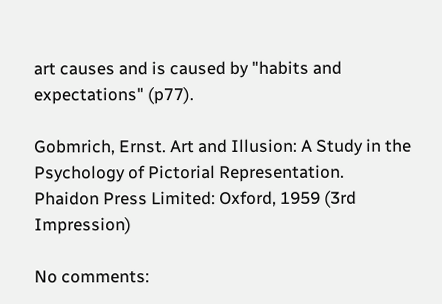art causes and is caused by "habits and expectations" (p77).

Gobmrich, Ernst. Art and Illusion: A Study in the Psychology of Pictorial Representation. Phaidon Press Limited: Oxford, 1959 (3rd Impression)

No comments: